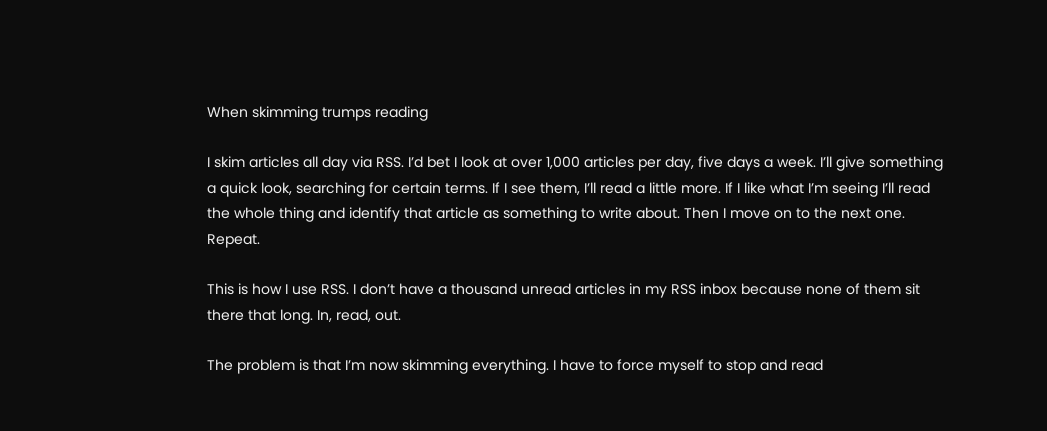When skimming trumps reading

I skim articles all day via RSS. I’d bet I look at over 1,000 articles per day, five days a week. I’ll give something a quick look, searching for certain terms. If I see them, I’ll read a little more. If I like what I’m seeing I’ll read the whole thing and identify that article as something to write about. Then I move on to the next one. Repeat.

This is how I use RSS. I don’t have a thousand unread articles in my RSS inbox because none of them sit there that long. In, read, out.

The problem is that I’m now skimming everything. I have to force myself to stop and read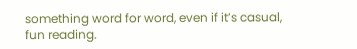something word for word, even if it’s casual, fun reading.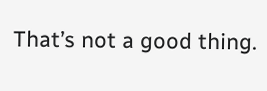That’s not a good thing.